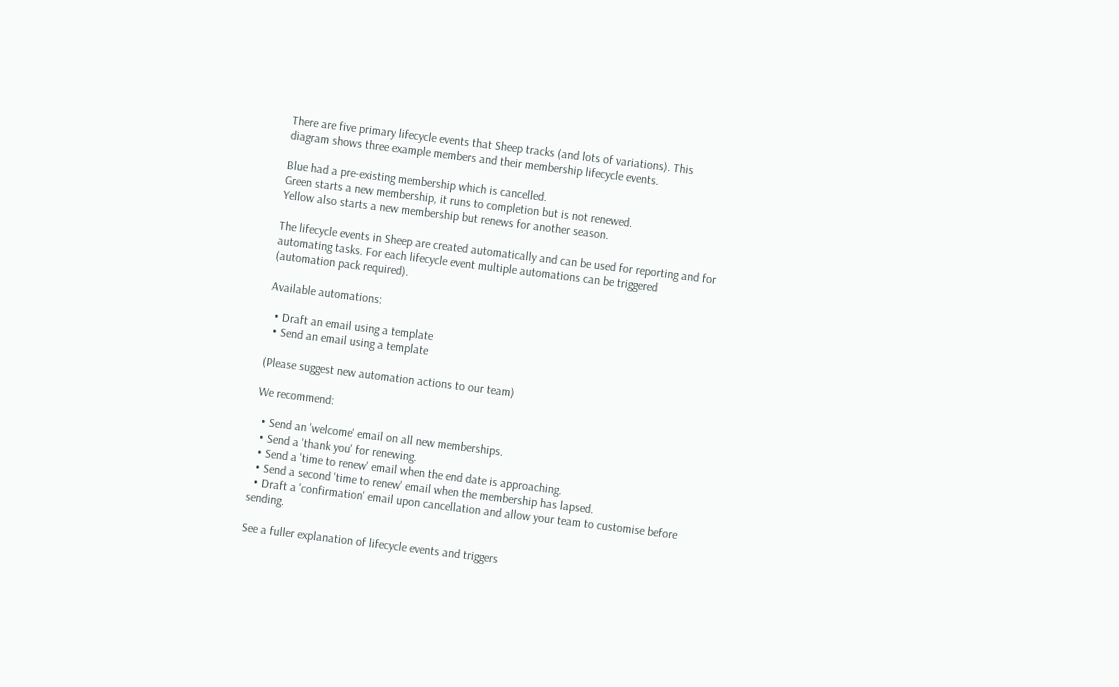There are five primary lifecycle events that Sheep tracks (and lots of variations). This diagram shows three example members and their membership lifecycle events.

Blue had a pre-existing membership which is cancelled.
Green starts a new membership, it runs to completion but is not renewed.
Yellow also starts a new membership but renews for another season.

The lifecycle events in Sheep are created automatically and can be used for reporting and for automating tasks. For each lifecycle event multiple automations can be triggered (automation pack required).

Available automations:

  • Draft an email using a template
  • Send an email using a template

(Please suggest new automation actions to our team)

We recommend:

  • Send an 'welcome' email on all new memberships.
  • Send a 'thank you' for renewing.
  • Send a 'time to renew' email when the end date is approaching.
  • Send a second 'time to renew' email when the membership has lapsed.
  • Draft a 'confirmation' email upon cancellation and allow your team to customise before sending.

See a fuller explanation of lifecycle events and triggers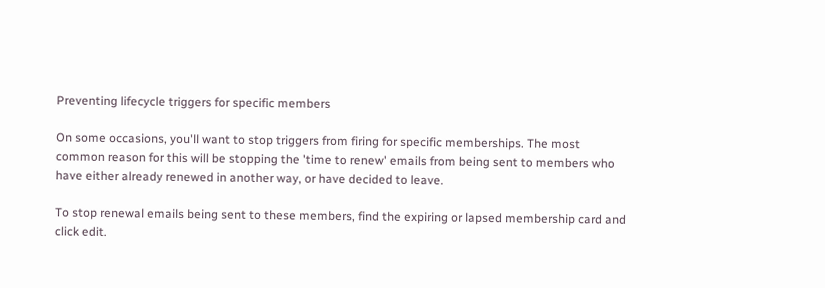Preventing lifecycle triggers for specific members

On some occasions, you'll want to stop triggers from firing for specific memberships. The most common reason for this will be stopping the 'time to renew' emails from being sent to members who have either already renewed in another way, or have decided to leave.

To stop renewal emails being sent to these members, find the expiring or lapsed membership card and click edit.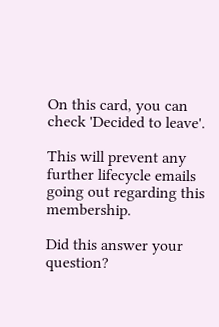On this card, you can check 'Decided to leave'.

This will prevent any further lifecycle emails going out regarding this membership.

Did this answer your question?